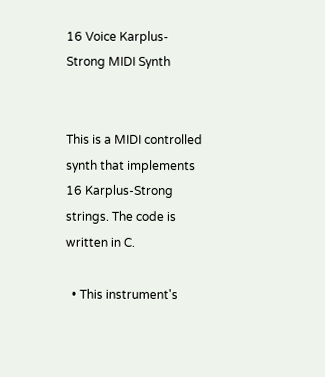16 Voice Karplus-Strong MIDI Synth


This is a MIDI controlled synth that implements 16 Karplus-Strong strings. The code is written in C.

  • This instrument's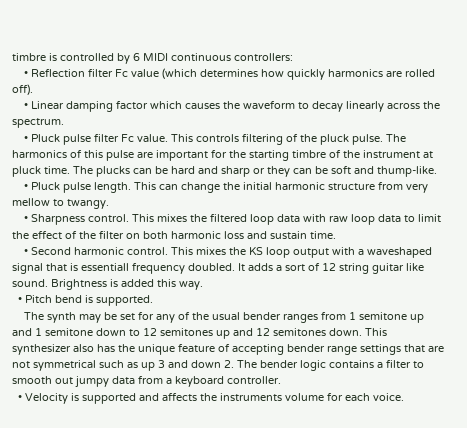timbre is controlled by 6 MIDI continuous controllers:
    • Reflection filter Fc value (which determines how quickly harmonics are rolled off).
    • Linear damping factor which causes the waveform to decay linearly across the spectrum.
    • Pluck pulse filter Fc value. This controls filtering of the pluck pulse. The harmonics of this pulse are important for the starting timbre of the instrument at pluck time. The plucks can be hard and sharp or they can be soft and thump-like.
    • Pluck pulse length. This can change the initial harmonic structure from very mellow to twangy.
    • Sharpness control. This mixes the filtered loop data with raw loop data to limit the effect of the filter on both harmonic loss and sustain time.
    • Second harmonic control. This mixes the KS loop output with a waveshaped signal that is essentiall frequency doubled. It adds a sort of 12 string guitar like sound. Brightness is added this way.
  • Pitch bend is supported.
    The synth may be set for any of the usual bender ranges from 1 semitone up and 1 semitone down to 12 semitones up and 12 semitones down. This synthesizer also has the unique feature of accepting bender range settings that are not symmetrical such as up 3 and down 2. The bender logic contains a filter to smooth out jumpy data from a keyboard controller.
  • Velocity is supported and affects the instruments volume for each voice.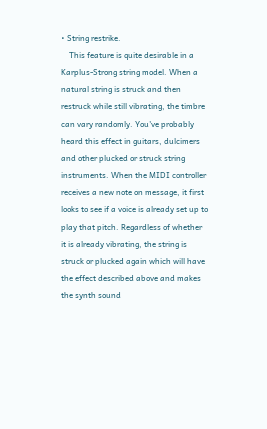• String restrike.
    This feature is quite desirable in a Karplus-Strong string model. When a natural string is struck and then restruck while still vibrating, the timbre can vary randomly. You've probably heard this effect in guitars, dulcimers and other plucked or struck string instruments. When the MIDI controller receives a new note on message, it first looks to see if a voice is already set up to play that pitch. Regardless of whether it is already vibrating, the string is struck or plucked again which will have the effect described above and makes the synth sound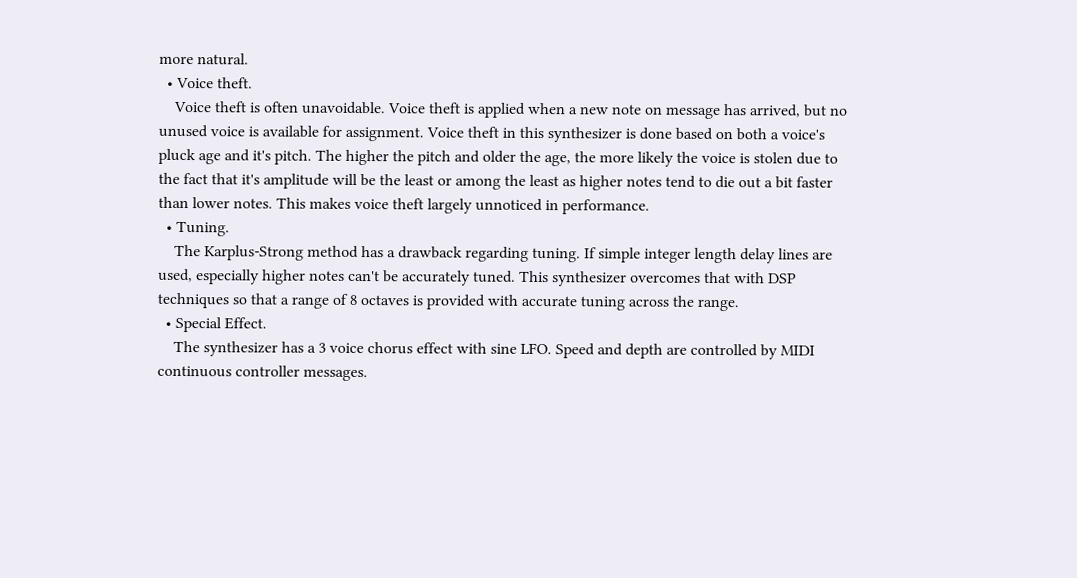more natural.
  • Voice theft.
    Voice theft is often unavoidable. Voice theft is applied when a new note on message has arrived, but no unused voice is available for assignment. Voice theft in this synthesizer is done based on both a voice's pluck age and it's pitch. The higher the pitch and older the age, the more likely the voice is stolen due to the fact that it's amplitude will be the least or among the least as higher notes tend to die out a bit faster than lower notes. This makes voice theft largely unnoticed in performance.
  • Tuning.
    The Karplus-Strong method has a drawback regarding tuning. If simple integer length delay lines are used, especially higher notes can't be accurately tuned. This synthesizer overcomes that with DSP techniques so that a range of 8 octaves is provided with accurate tuning across the range.
  • Special Effect.
    The synthesizer has a 3 voice chorus effect with sine LFO. Speed and depth are controlled by MIDI continuous controller messages.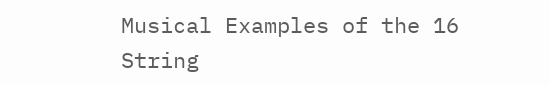Musical Examples of the 16 String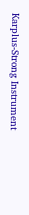Karplus-Strong Instrument